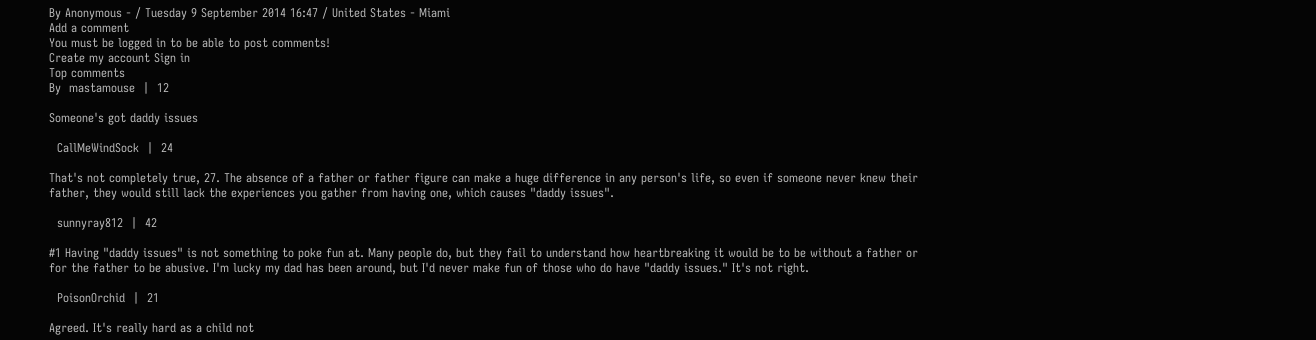By Anonymous - / Tuesday 9 September 2014 16:47 / United States - Miami
Add a comment
You must be logged in to be able to post comments!
Create my account Sign in
Top comments
By  mastamouse  |  12

Someone's got daddy issues

  CallMeWindSock  |  24

That's not completely true, 27. The absence of a father or father figure can make a huge difference in any person's life, so even if someone never knew their father, they would still lack the experiences you gather from having one, which causes "daddy issues".

  sunnyray812  |  42

#1 Having "daddy issues" is not something to poke fun at. Many people do, but they fail to understand how heartbreaking it would be to be without a father or for the father to be abusive. I'm lucky my dad has been around, but I'd never make fun of those who do have "daddy issues." It's not right.

  PoisonOrchid  |  21

Agreed. It's really hard as a child not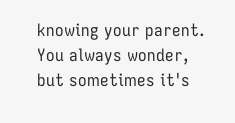knowing your parent. You always wonder, but sometimes it's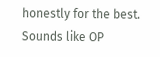honestly for the best. Sounds like OP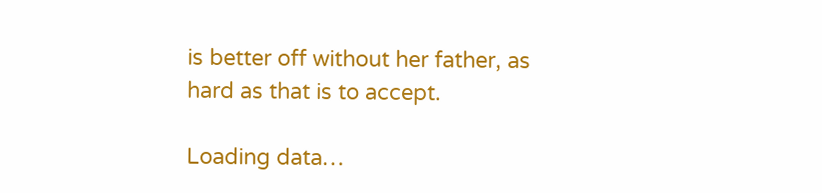is better off without her father, as hard as that is to accept.

Loading data…